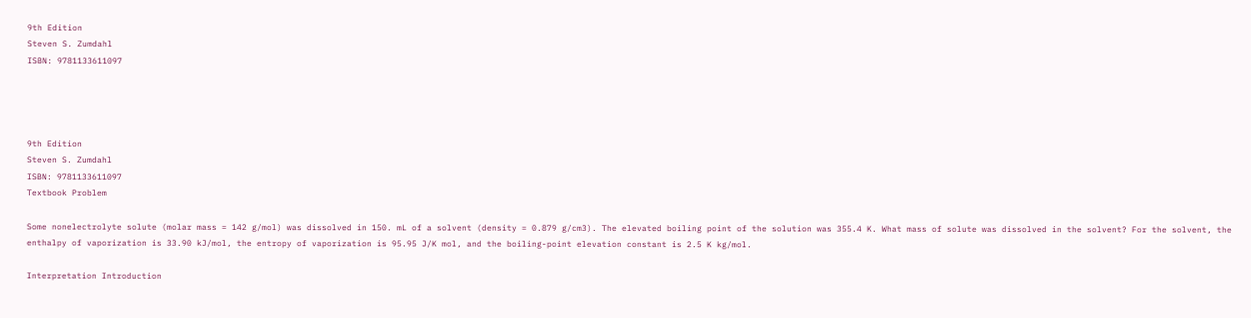9th Edition
Steven S. Zumdahl
ISBN: 9781133611097




9th Edition
Steven S. Zumdahl
ISBN: 9781133611097
Textbook Problem

Some nonelectrolyte solute (molar mass = 142 g/mol) was dissolved in 150. mL of a solvent (density = 0.879 g/cm3). The elevated boiling point of the solution was 355.4 K. What mass of solute was dissolved in the solvent? For the solvent, the enthalpy of vaporization is 33.90 kJ/mol, the entropy of vaporization is 95.95 J/K mol, and the boiling-point elevation constant is 2.5 K kg/mol.

Interpretation Introduction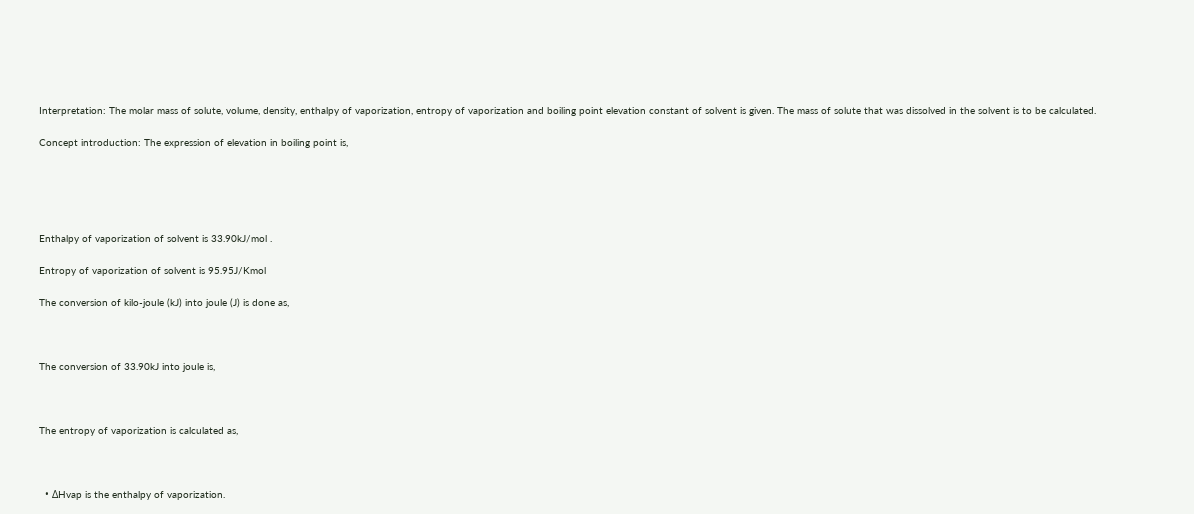Interpretation: The molar mass of solute, volume, density, enthalpy of vaporization, entropy of vaporization and boiling point elevation constant of solvent is given. The mass of solute that was dissolved in the solvent is to be calculated.

Concept introduction: The expression of elevation in boiling point is,





Enthalpy of vaporization of solvent is 33.90kJ/mol .

Entropy of vaporization of solvent is 95.95J/Kmol

The conversion of kilo-joule (kJ) into joule (J) is done as,



The conversion of 33.90kJ into joule is,



The entropy of vaporization is calculated as,



  • ΔHvap is the enthalpy of vaporization.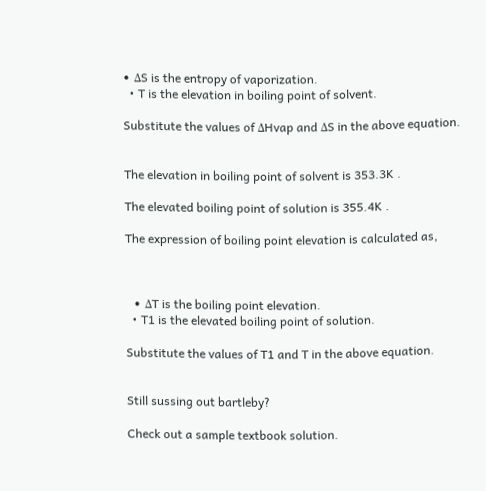• ΔS is the entropy of vaporization.
  • T is the elevation in boiling point of solvent.

Substitute the values of ΔHvap and ΔS in the above equation.


The elevation in boiling point of solvent is 353.3K .

The elevated boiling point of solution is 355.4K .

The expression of boiling point elevation is calculated as,



  • ΔT is the boiling point elevation.
  • T1 is the elevated boiling point of solution.

Substitute the values of T1 and T in the above equation.


Still sussing out bartleby?

Check out a sample textbook solution.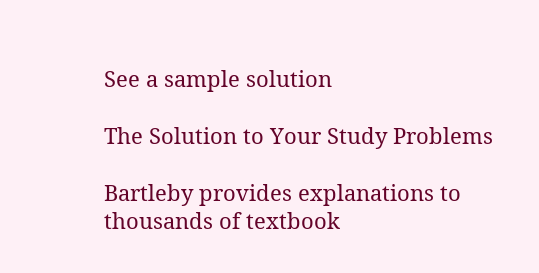See a sample solution

The Solution to Your Study Problems

Bartleby provides explanations to thousands of textbook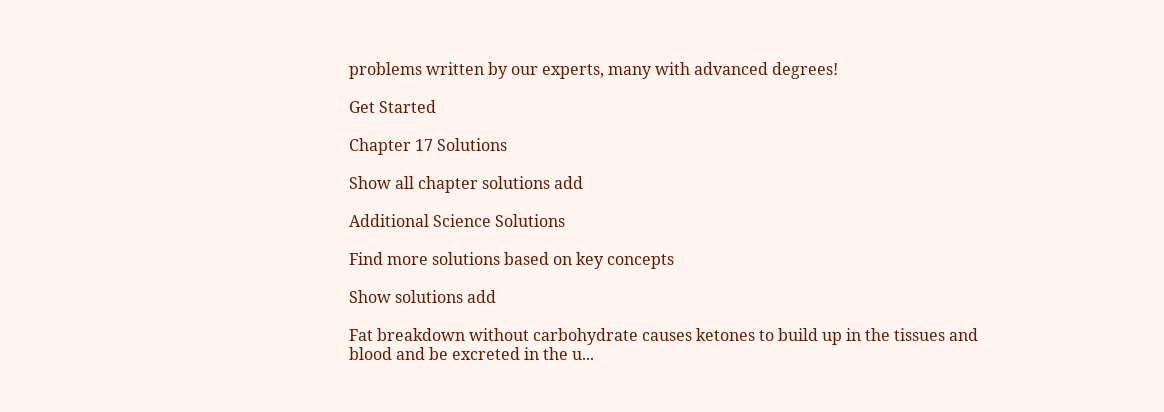problems written by our experts, many with advanced degrees!

Get Started

Chapter 17 Solutions

Show all chapter solutions add

Additional Science Solutions

Find more solutions based on key concepts

Show solutions add

Fat breakdown without carbohydrate causes ketones to build up in the tissues and blood and be excreted in the u...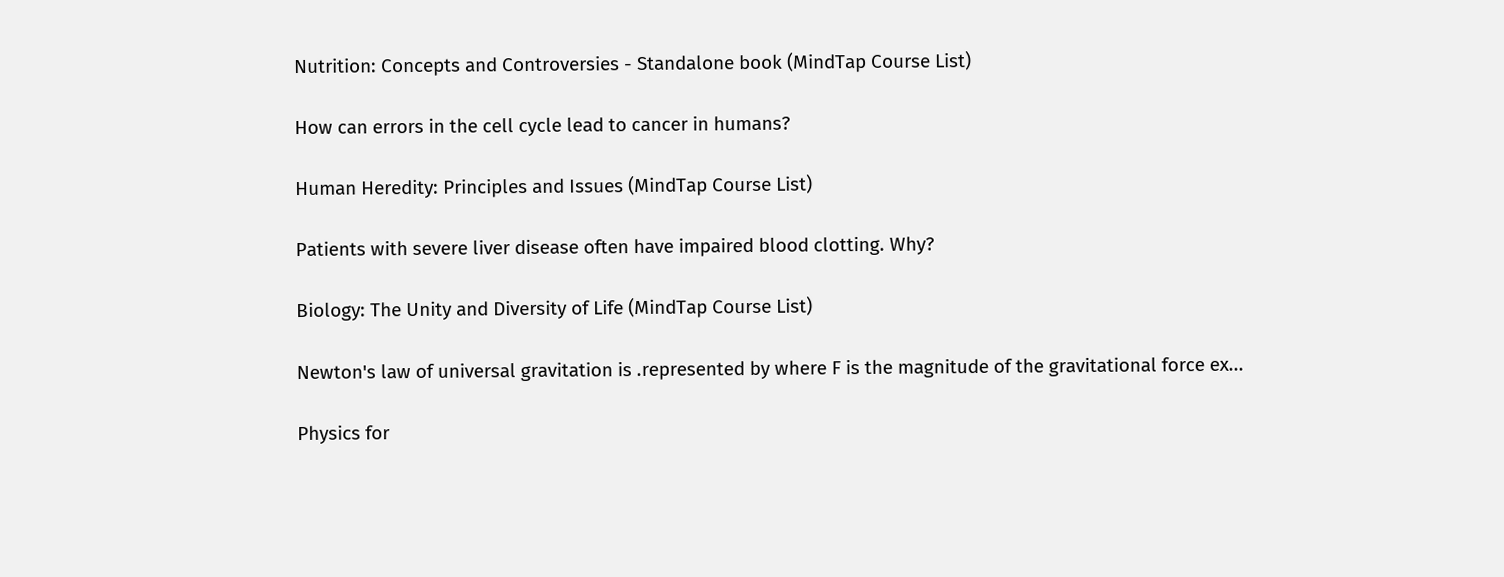Nutrition: Concepts and Controversies - Standalone book (MindTap Course List)

How can errors in the cell cycle lead to cancer in humans?

Human Heredity: Principles and Issues (MindTap Course List)

Patients with severe liver disease often have impaired blood clotting. Why?

Biology: The Unity and Diversity of Life (MindTap Course List)

Newton's law of universal gravitation is .represented by where F is the magnitude of the gravitational force ex...

Physics for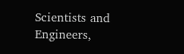Scientists and Engineers,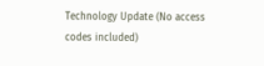Technology Update (No access codes included)